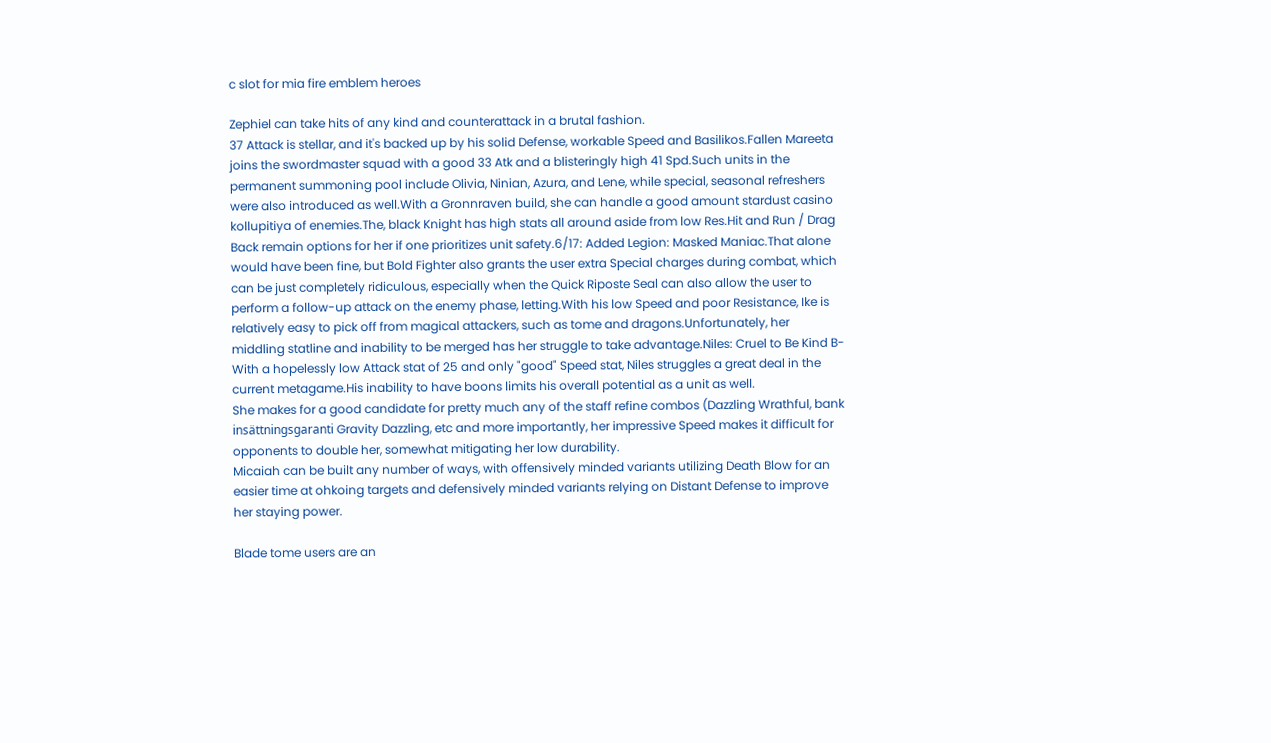c slot for mia fire emblem heroes

Zephiel can take hits of any kind and counterattack in a brutal fashion.
37 Attack is stellar, and it's backed up by his solid Defense, workable Speed and Basilikos.Fallen Mareeta joins the swordmaster squad with a good 33 Atk and a blisteringly high 41 Spd.Such units in the permanent summoning pool include Olivia, Ninian, Azura, and Lene, while special, seasonal refreshers were also introduced as well.With a Gronnraven build, she can handle a good amount stardust casino kollupitiya of enemies.The, black Knight has high stats all around aside from low Res.Hit and Run / Drag Back remain options for her if one prioritizes unit safety.6/17: Added Legion: Masked Maniac.That alone would have been fine, but Bold Fighter also grants the user extra Special charges during combat, which can be just completely ridiculous, especially when the Quick Riposte Seal can also allow the user to perform a follow-up attack on the enemy phase, letting.With his low Speed and poor Resistance, Ike is relatively easy to pick off from magical attackers, such as tome and dragons.Unfortunately, her middling statline and inability to be merged has her struggle to take advantage.Niles: Cruel to Be Kind B- With a hopelessly low Attack stat of 25 and only "good" Speed stat, Niles struggles a great deal in the current metagame.His inability to have boons limits his overall potential as a unit as well.
She makes for a good candidate for pretty much any of the staff refine combos (Dazzling Wrathful, bank insättningsgaranti Gravity Dazzling, etc and more importantly, her impressive Speed makes it difficult for opponents to double her, somewhat mitigating her low durability.
Micaiah can be built any number of ways, with offensively minded variants utilizing Death Blow for an easier time at ohkoing targets and defensively minded variants relying on Distant Defense to improve her staying power.

Blade tome users are an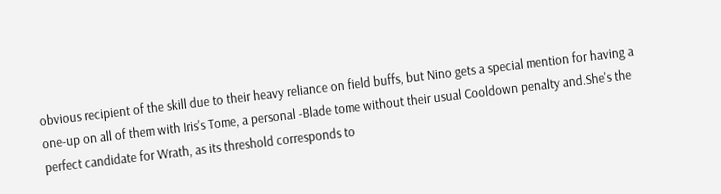obvious recipient of the skill due to their heavy reliance on field buffs, but Nino gets a special mention for having a one-up on all of them with Iris's Tome, a personal -Blade tome without their usual Cooldown penalty and.She's the perfect candidate for Wrath, as its threshold corresponds to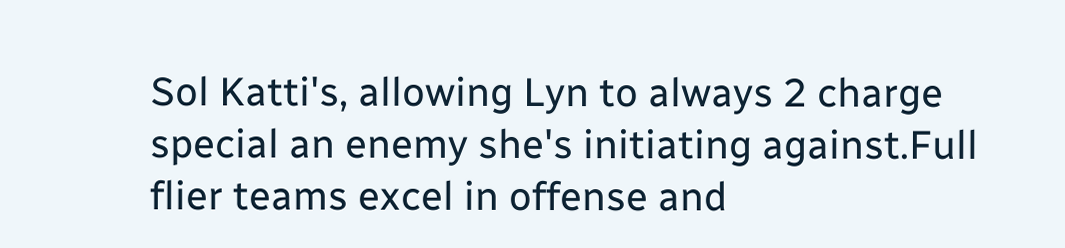Sol Katti's, allowing Lyn to always 2 charge special an enemy she's initiating against.Full flier teams excel in offense and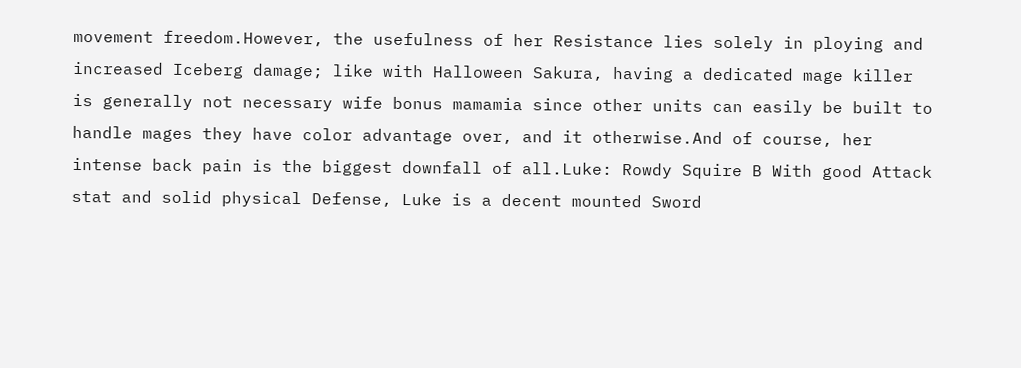movement freedom.However, the usefulness of her Resistance lies solely in ploying and increased Iceberg damage; like with Halloween Sakura, having a dedicated mage killer is generally not necessary wife bonus mamamia since other units can easily be built to handle mages they have color advantage over, and it otherwise.And of course, her intense back pain is the biggest downfall of all.Luke: Rowdy Squire B With good Attack stat and solid physical Defense, Luke is a decent mounted Sword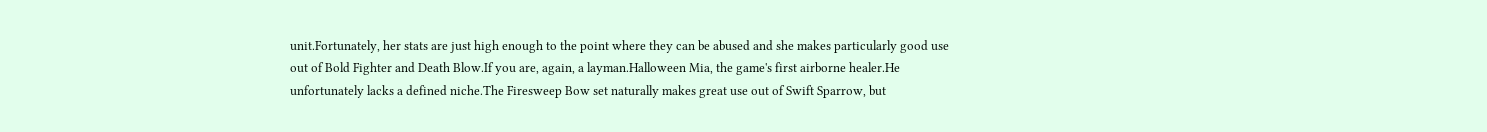unit.Fortunately, her stats are just high enough to the point where they can be abused and she makes particularly good use out of Bold Fighter and Death Blow.If you are, again, a layman.Halloween Mia, the game's first airborne healer.He unfortunately lacks a defined niche.The Firesweep Bow set naturally makes great use out of Swift Sparrow, but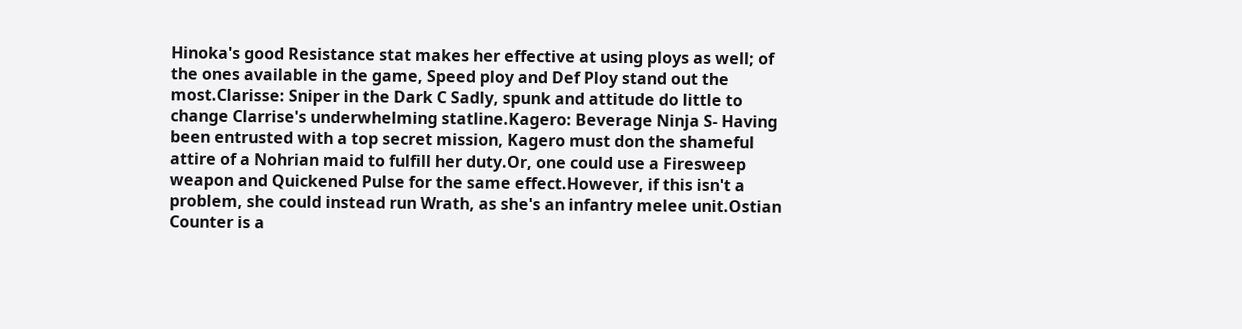Hinoka's good Resistance stat makes her effective at using ploys as well; of the ones available in the game, Speed ploy and Def Ploy stand out the most.Clarisse: Sniper in the Dark C Sadly, spunk and attitude do little to change Clarrise's underwhelming statline.Kagero: Beverage Ninja S- Having been entrusted with a top secret mission, Kagero must don the shameful attire of a Nohrian maid to fulfill her duty.Or, one could use a Firesweep weapon and Quickened Pulse for the same effect.However, if this isn't a problem, she could instead run Wrath, as she's an infantry melee unit.Ostian Counter is a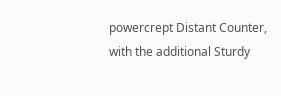powercrept Distant Counter, with the additional Sturdy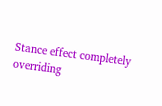Stance effect completely overriding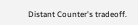Distant Counter's tradeoff.